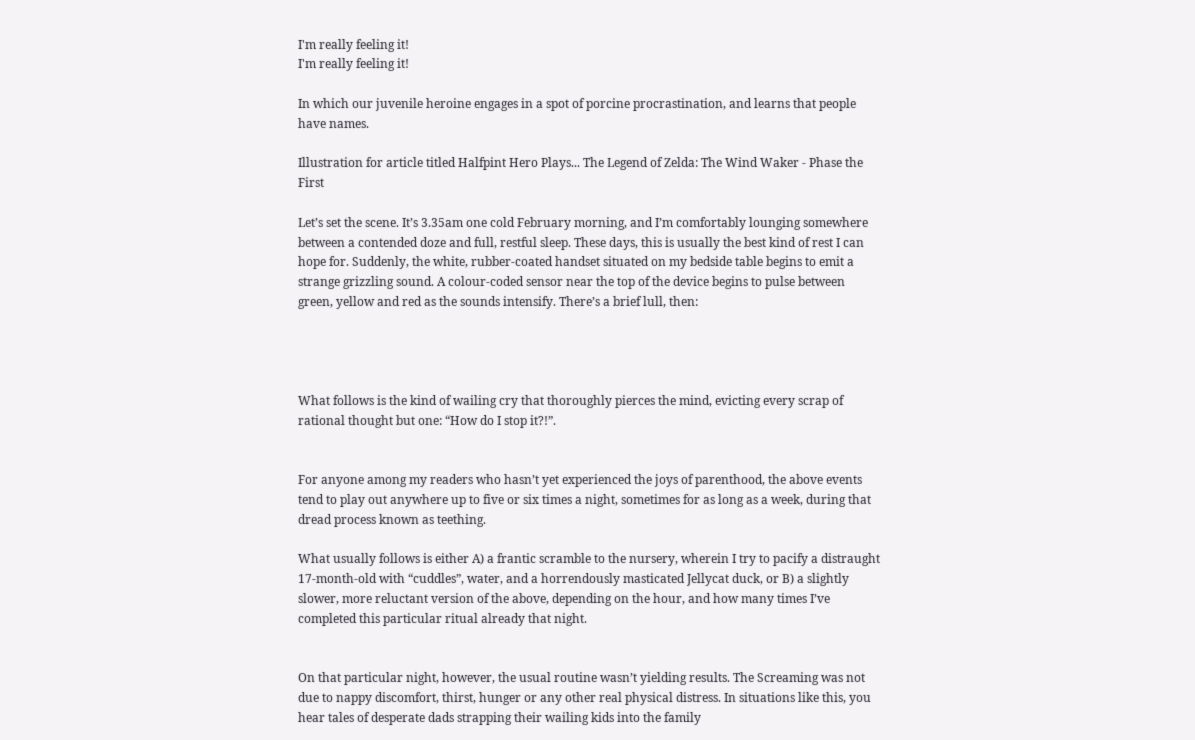I'm really feeling it!
I'm really feeling it!

In which our juvenile heroine engages in a spot of porcine procrastination, and learns that people have names.

Illustration for article titled Halfpint Hero Plays... The Legend of Zelda: The Wind Waker - Phase the First

Let’s set the scene. It’s 3.35am one cold February morning, and I’m comfortably lounging somewhere between a contended doze and full, restful sleep. These days, this is usually the best kind of rest I can hope for. Suddenly, the white, rubber-coated handset situated on my bedside table begins to emit a strange grizzling sound. A colour-coded sensor near the top of the device begins to pulse between green, yellow and red as the sounds intensify. There’s a brief lull, then:




What follows is the kind of wailing cry that thoroughly pierces the mind, evicting every scrap of rational thought but one: “How do I stop it?!”.


For anyone among my readers who hasn’t yet experienced the joys of parenthood, the above events tend to play out anywhere up to five or six times a night, sometimes for as long as a week, during that dread process known as teething.

What usually follows is either A) a frantic scramble to the nursery, wherein I try to pacify a distraught 17-month-old with “cuddles”, water, and a horrendously masticated Jellycat duck, or B) a slightly slower, more reluctant version of the above, depending on the hour, and how many times I’ve completed this particular ritual already that night.


On that particular night, however, the usual routine wasn’t yielding results. The Screaming was not due to nappy discomfort, thirst, hunger or any other real physical distress. In situations like this, you hear tales of desperate dads strapping their wailing kids into the family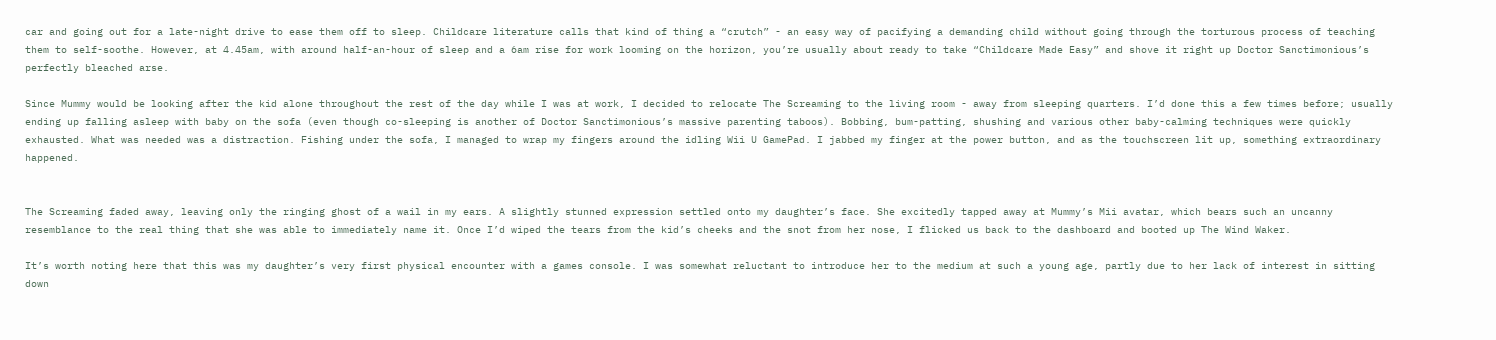car and going out for a late-night drive to ease them off to sleep. Childcare literature calls that kind of thing a “crutch” - an easy way of pacifying a demanding child without going through the torturous process of teaching them to self-soothe. However, at 4.45am, with around half-an-hour of sleep and a 6am rise for work looming on the horizon, you’re usually about ready to take “Childcare Made Easy” and shove it right up Doctor Sanctimonious’s perfectly bleached arse.

Since Mummy would be looking after the kid alone throughout the rest of the day while I was at work, I decided to relocate The Screaming to the living room - away from sleeping quarters. I’d done this a few times before; usually ending up falling asleep with baby on the sofa (even though co-sleeping is another of Doctor Sanctimonious’s massive parenting taboos). Bobbing, bum-patting, shushing and various other baby-calming techniques were quickly exhausted. What was needed was a distraction. Fishing under the sofa, I managed to wrap my fingers around the idling Wii U GamePad. I jabbed my finger at the power button, and as the touchscreen lit up, something extraordinary happened.


The Screaming faded away, leaving only the ringing ghost of a wail in my ears. A slightly stunned expression settled onto my daughter’s face. She excitedly tapped away at Mummy’s Mii avatar, which bears such an uncanny resemblance to the real thing that she was able to immediately name it. Once I’d wiped the tears from the kid’s cheeks and the snot from her nose, I flicked us back to the dashboard and booted up The Wind Waker.

It’s worth noting here that this was my daughter’s very first physical encounter with a games console. I was somewhat reluctant to introduce her to the medium at such a young age, partly due to her lack of interest in sitting down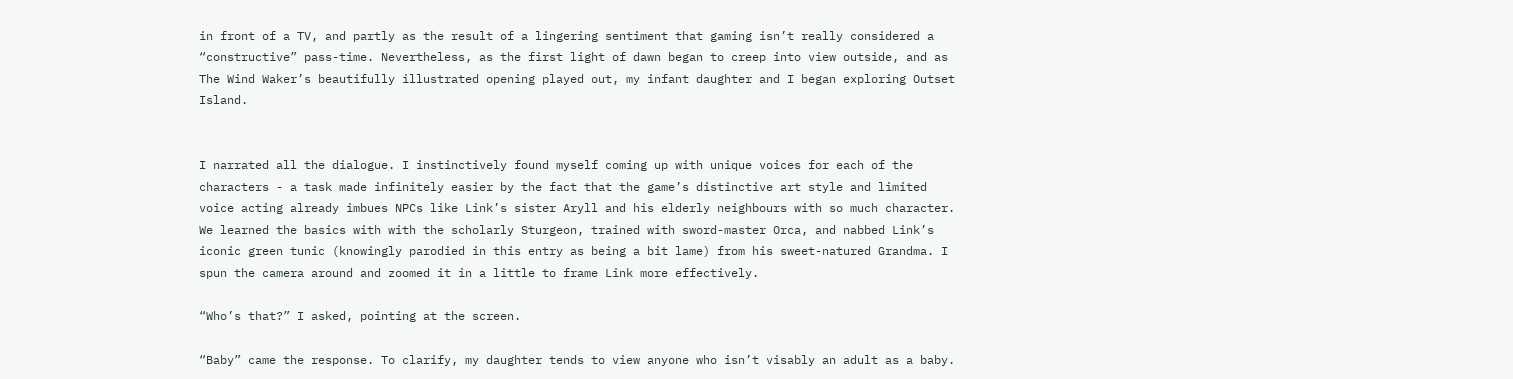in front of a TV, and partly as the result of a lingering sentiment that gaming isn’t really considered a “constructive” pass-time. Nevertheless, as the first light of dawn began to creep into view outside, and as The Wind Waker’s beautifully illustrated opening played out, my infant daughter and I began exploring Outset Island.


I narrated all the dialogue. I instinctively found myself coming up with unique voices for each of the characters - a task made infinitely easier by the fact that the game’s distinctive art style and limited voice acting already imbues NPCs like Link’s sister Aryll and his elderly neighbours with so much character. We learned the basics with with the scholarly Sturgeon, trained with sword-master Orca, and nabbed Link’s iconic green tunic (knowingly parodied in this entry as being a bit lame) from his sweet-natured Grandma. I spun the camera around and zoomed it in a little to frame Link more effectively.

“Who’s that?” I asked, pointing at the screen.

“Baby” came the response. To clarify, my daughter tends to view anyone who isn’t visably an adult as a baby.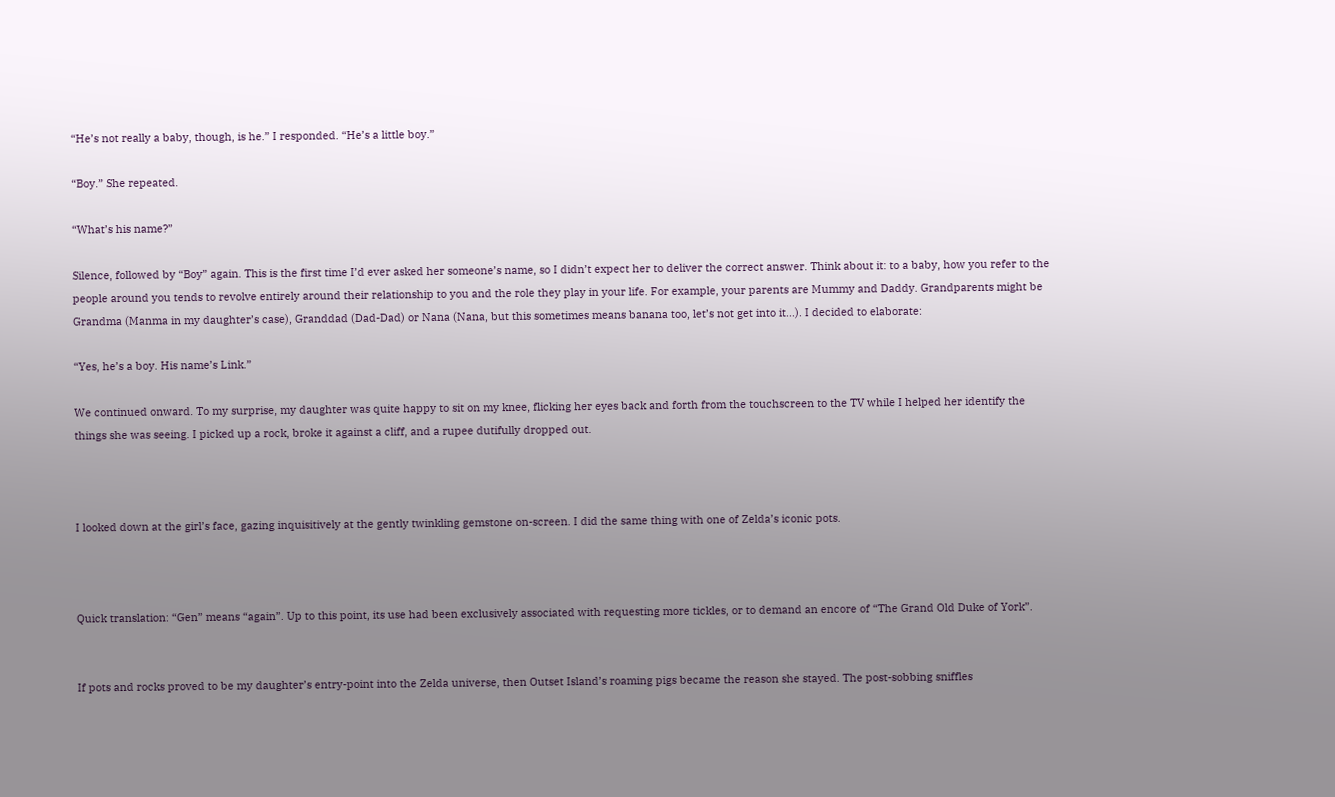“He’s not really a baby, though, is he.” I responded. “He’s a little boy.”

“Boy.” She repeated.

“What’s his name?”

Silence, followed by “Boy” again. This is the first time I’d ever asked her someone’s name, so I didn’t expect her to deliver the correct answer. Think about it: to a baby, how you refer to the people around you tends to revolve entirely around their relationship to you and the role they play in your life. For example, your parents are Mummy and Daddy. Grandparents might be Grandma (Manma in my daughter’s case), Granddad (Dad-Dad) or Nana (Nana, but this sometimes means banana too, let’s not get into it...). I decided to elaborate:

“Yes, he’s a boy. His name’s Link.”

We continued onward. To my surprise, my daughter was quite happy to sit on my knee, flicking her eyes back and forth from the touchscreen to the TV while I helped her identify the things she was seeing. I picked up a rock, broke it against a cliff, and a rupee dutifully dropped out.



I looked down at the girl’s face, gazing inquisitively at the gently twinkling gemstone on-screen. I did the same thing with one of Zelda’s iconic pots.



Quick translation: “Gen” means “again”. Up to this point, its use had been exclusively associated with requesting more tickles, or to demand an encore of “The Grand Old Duke of York”.


If pots and rocks proved to be my daughter’s entry-point into the Zelda universe, then Outset Island’s roaming pigs became the reason she stayed. The post-sobbing sniffles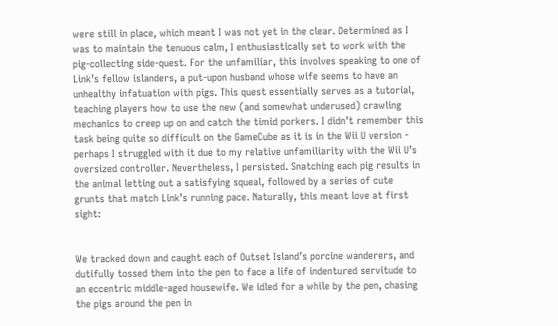were still in place, which meant I was not yet in the clear. Determined as I was to maintain the tenuous calm, I enthusiastically set to work with the pig-collecting side-quest. For the unfamiliar, this involves speaking to one of Link’s fellow islanders, a put-upon husband whose wife seems to have an unhealthy infatuation with pigs. This quest essentially serves as a tutorial, teaching players how to use the new (and somewhat underused) crawling mechanics to creep up on and catch the timid porkers. I didn’t remember this task being quite so difficult on the GameCube as it is in the Wii U version - perhaps I struggled with it due to my relative unfamiliarity with the Wii U’s oversized controller. Nevertheless, I persisted. Snatching each pig results in the animal letting out a satisfying squeal, followed by a series of cute grunts that match Link’s running pace. Naturally, this meant love at first sight:


We tracked down and caught each of Outset Island’s porcine wanderers, and dutifully tossed them into the pen to face a life of indentured servitude to an eccentric middle-aged housewife. We idled for a while by the pen, chasing the pigs around the pen in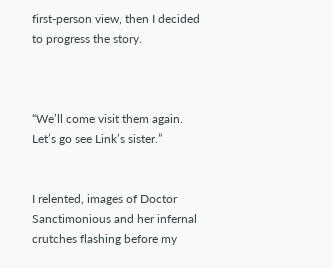first-person view, then I decided to progress the story.



“We’ll come visit them again. Let’s go see Link’s sister.”


I relented, images of Doctor Sanctimonious and her infernal crutches flashing before my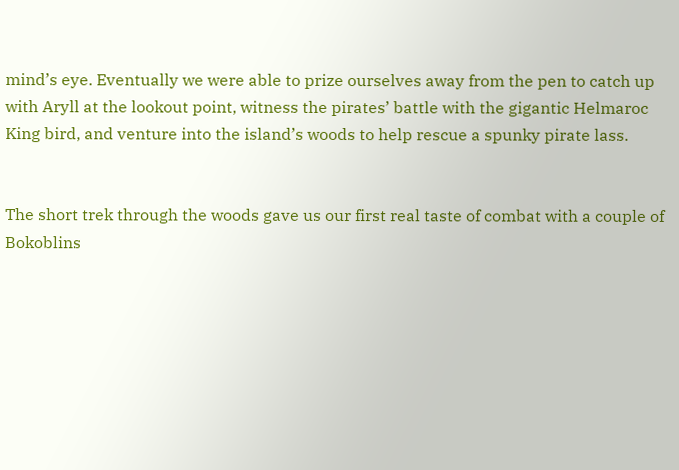mind’s eye. Eventually we were able to prize ourselves away from the pen to catch up with Aryll at the lookout point, witness the pirates’ battle with the gigantic Helmaroc King bird, and venture into the island’s woods to help rescue a spunky pirate lass.


The short trek through the woods gave us our first real taste of combat with a couple of Bokoblins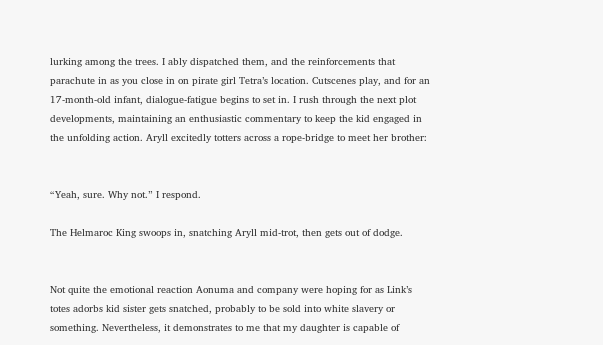lurking among the trees. I ably dispatched them, and the reinforcements that parachute in as you close in on pirate girl Tetra’s location. Cutscenes play, and for an 17-month-old infant, dialogue-fatigue begins to set in. I rush through the next plot developments, maintaining an enthusiastic commentary to keep the kid engaged in the unfolding action. Aryll excitedly totters across a rope-bridge to meet her brother:


“Yeah, sure. Why not.” I respond.

The Helmaroc King swoops in, snatching Aryll mid-trot, then gets out of dodge.


Not quite the emotional reaction Aonuma and company were hoping for as Link’s totes adorbs kid sister gets snatched, probably to be sold into white slavery or something. Nevertheless, it demonstrates to me that my daughter is capable of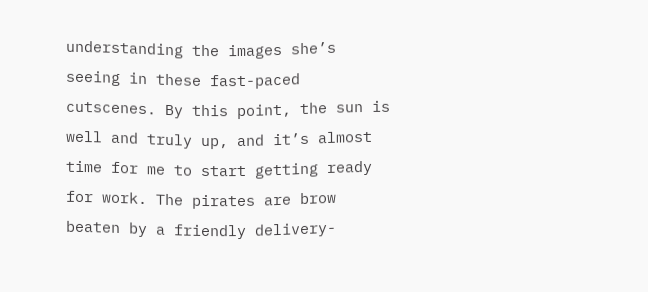understanding the images she’s seeing in these fast-paced cutscenes. By this point, the sun is well and truly up, and it’s almost time for me to start getting ready for work. The pirates are brow beaten by a friendly delivery-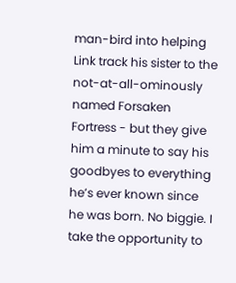man-bird into helping Link track his sister to the not-at-all-ominously named Forsaken Fortress - but they give him a minute to say his goodbyes to everything he’s ever known since he was born. No biggie. I take the opportunity to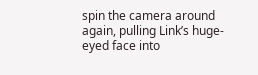spin the camera around again, pulling Link’s huge-eyed face into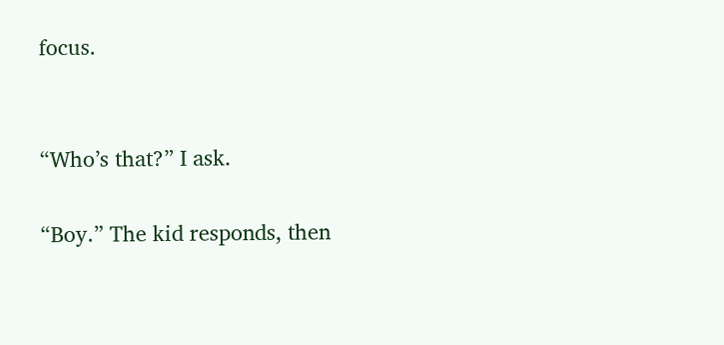focus.


“Who’s that?” I ask.

“Boy.” The kid responds, then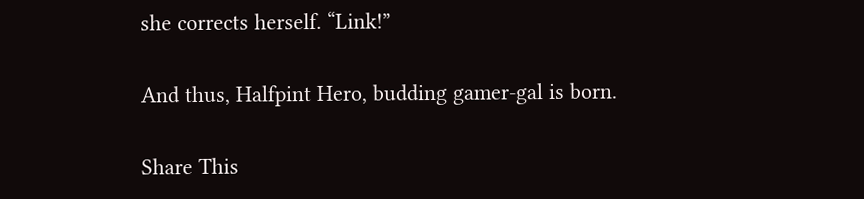she corrects herself. “Link!”

And thus, Halfpint Hero, budding gamer-gal is born.

Share This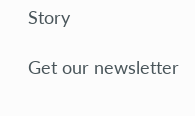Story

Get our newsletter